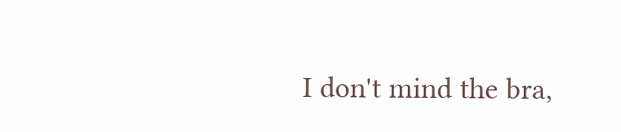I don't mind the bra,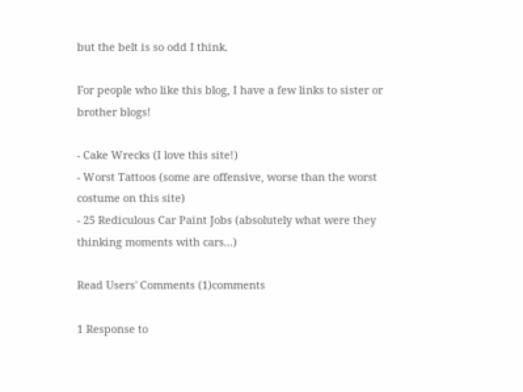but the belt is so odd I think.

For people who like this blog, I have a few links to sister or brother blogs!

- Cake Wrecks (I love this site!)
- Worst Tattoos (some are offensive, worse than the worst costume on this site)
- 25 Rediculous Car Paint Jobs (absolutely what were they thinking moments with cars...)

Read Users' Comments (1)comments

1 Response to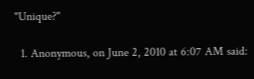"Unique?"

  1. Anonymous, on June 2, 2010 at 6:07 AM said: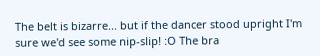The belt is bizarre... but if the dancer stood upright I'm sure we'd see some nip-slip! :O The bra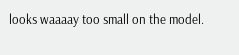looks waaaay too small on the model.